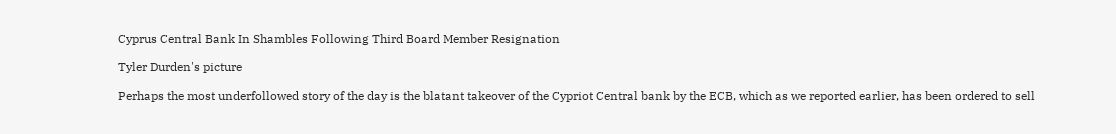Cyprus Central Bank In Shambles Following Third Board Member Resignation

Tyler Durden's picture

Perhaps the most underfollowed story of the day is the blatant takeover of the Cypriot Central bank by the ECB, which as we reported earlier, has been ordered to sell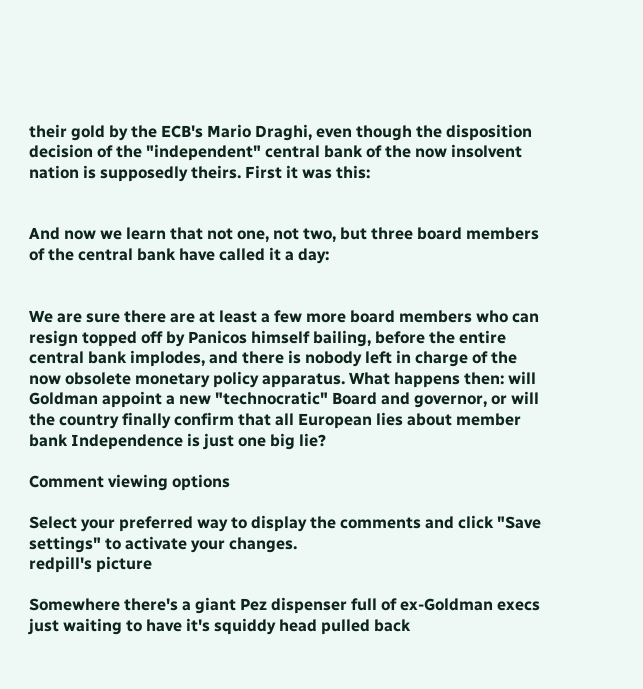their gold by the ECB's Mario Draghi, even though the disposition decision of the "independent" central bank of the now insolvent nation is supposedly theirs. First it was this:


And now we learn that not one, not two, but three board members of the central bank have called it a day:


We are sure there are at least a few more board members who can resign topped off by Panicos himself bailing, before the entire central bank implodes, and there is nobody left in charge of the now obsolete monetary policy apparatus. What happens then: will Goldman appoint a new "technocratic" Board and governor, or will the country finally confirm that all European lies about member bank Independence is just one big lie?

Comment viewing options

Select your preferred way to display the comments and click "Save settings" to activate your changes.
redpill's picture

Somewhere there's a giant Pez dispenser full of ex-Goldman execs just waiting to have it's squiddy head pulled back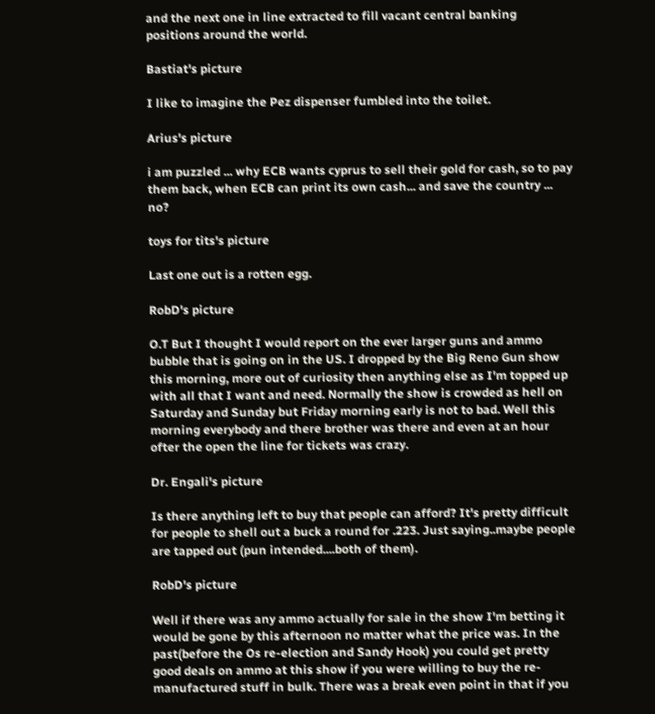and the next one in line extracted to fill vacant central banking positions around the world.

Bastiat's picture

I like to imagine the Pez dispenser fumbled into the toilet.

Arius's picture

i am puzzled ... why ECB wants cyprus to sell their gold for cash, so to pay them back, when ECB can print its own cash... and save the country ... no?

toys for tits's picture

Last one out is a rotten egg.

RobD's picture

O.T But I thought I would report on the ever larger guns and ammo bubble that is going on in the US. I dropped by the Big Reno Gun show this morning, more out of curiosity then anything else as I'm topped up with all that I want and need. Normally the show is crowded as hell on Saturday and Sunday but Friday morning early is not to bad. Well this morning everybody and there brother was there and even at an hour ofter the open the line for tickets was crazy.

Dr. Engali's picture

Is there anything left to buy that people can afford? It's pretty difficult for people to shell out a buck a round for .223. Just saying..maybe people are tapped out (pun intended....both of them).

RobD's picture

Well if there was any ammo actually for sale in the show I'm betting it would be gone by this afternoon no matter what the price was. In the past(before the Os re-election and Sandy Hook) you could get pretty good deals on ammo at this show if you were willing to buy the re-manufactured stuff in bulk. There was a break even point in that if you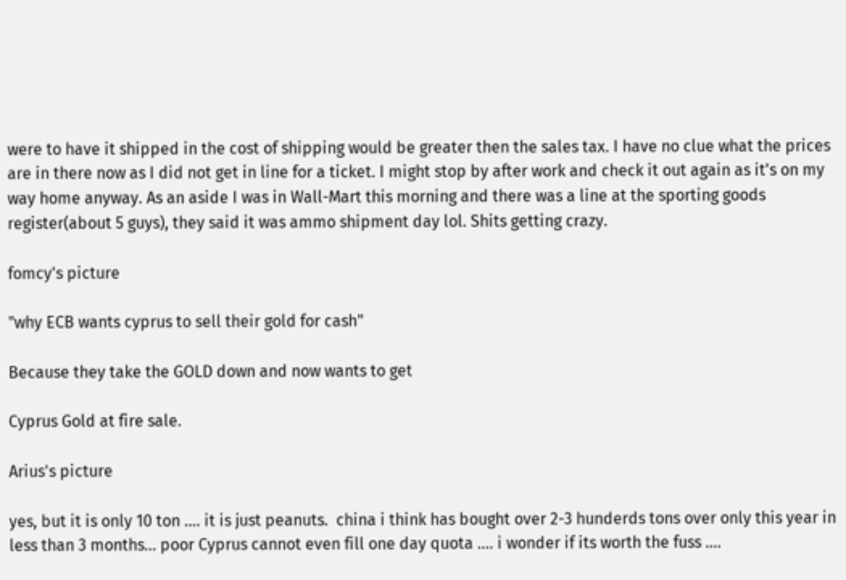were to have it shipped in the cost of shipping would be greater then the sales tax. I have no clue what the prices are in there now as I did not get in line for a ticket. I might stop by after work and check it out again as it's on my way home anyway. As an aside I was in Wall-Mart this morning and there was a line at the sporting goods register(about 5 guys), they said it was ammo shipment day lol. Shits getting crazy.

fomcy's picture

"why ECB wants cyprus to sell their gold for cash"

Because they take the GOLD down and now wants to get

Cyprus Gold at fire sale.

Arius's picture

yes, but it is only 10 ton .... it is just peanuts.  china i think has bought over 2-3 hunderds tons over only this year in less than 3 months... poor Cyprus cannot even fill one day quota .... i wonder if its worth the fuss ....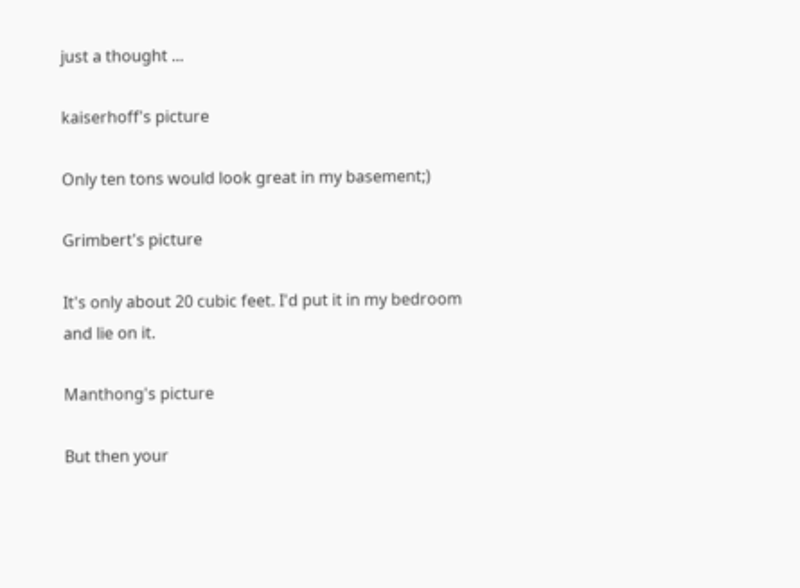just a thought ...

kaiserhoff's picture

Only ten tons would look great in my basement;)

Grimbert's picture

It's only about 20 cubic feet. I'd put it in my bedroom and lie on it.

Manthong's picture

But then your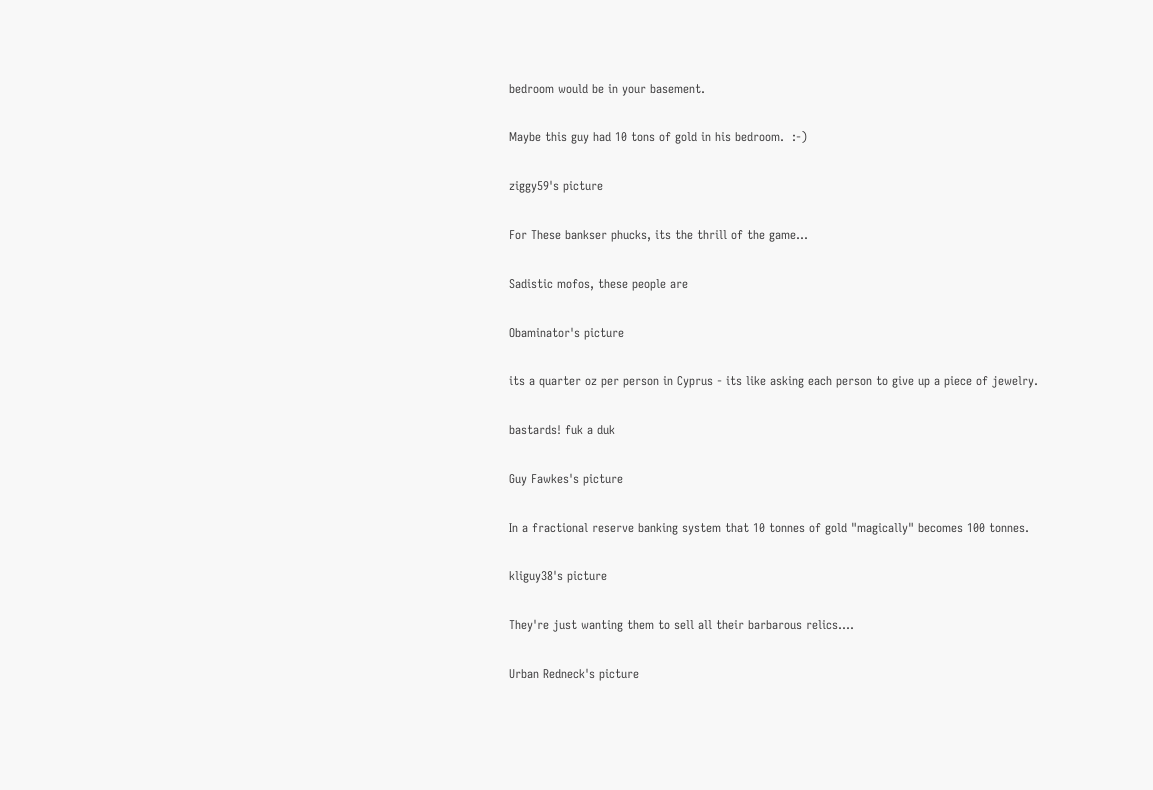bedroom would be in your basement.

Maybe this guy had 10 tons of gold in his bedroom.  :-)

ziggy59's picture

For These bankser phucks, its the thrill of the game...

Sadistic mofos, these people are

Obaminator's picture

its a quarter oz per person in Cyprus - its like asking each person to give up a piece of jewelry.

bastards! fuk a duk

Guy Fawkes's picture

In a fractional reserve banking system that 10 tonnes of gold "magically" becomes 100 tonnes.

kliguy38's picture

They're just wanting them to sell all their barbarous relics....

Urban Redneck's picture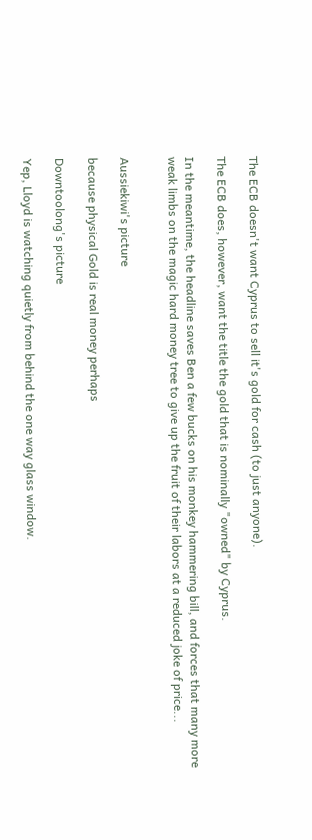The ECB doesn't want Cyprus to sell it's gold for cash (to just anyone).

The ECB does, however, want the title the gold that is nominally "owned" by Cyprus.

In the meantime, the headline saves Ben a few bucks on his monkey hammering bill, and forces that many more weak limbs on the magic hard money tree to give up the fruit of their labors at a reduced joke of price...


Aussiekiwi's picture

because physical Gold is real money perhaps

Downtoolong's picture

Yep, Lloyd is watching quietly from behind the one way glass window.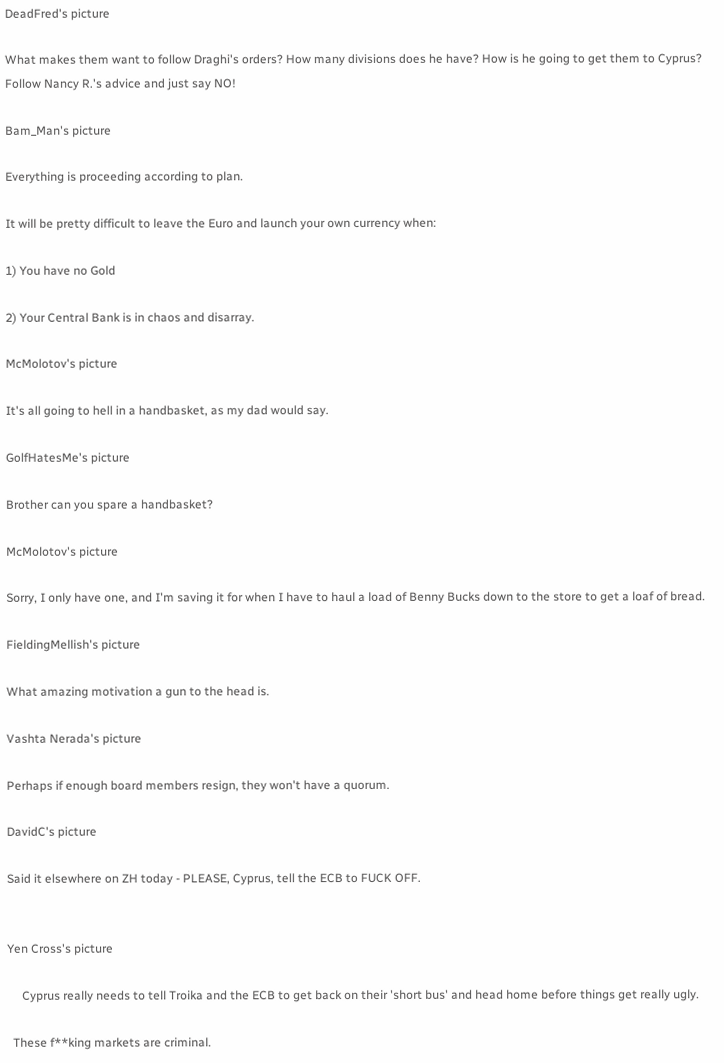DeadFred's picture

What makes them want to follow Draghi's orders? How many divisions does he have? How is he going to get them to Cyprus? Follow Nancy R.'s advice and just say NO!

Bam_Man's picture

Everything is proceeding according to plan.

It will be pretty difficult to leave the Euro and launch your own currency when:

1) You have no Gold

2) Your Central Bank is in chaos and disarray.

McMolotov's picture

It's all going to hell in a handbasket, as my dad would say.

GolfHatesMe's picture

Brother can you spare a handbasket?

McMolotov's picture

Sorry, I only have one, and I'm saving it for when I have to haul a load of Benny Bucks down to the store to get a loaf of bread.

FieldingMellish's picture

What amazing motivation a gun to the head is.

Vashta Nerada's picture

Perhaps if enough board members resign, they won't have a quorum.

DavidC's picture

Said it elsewhere on ZH today - PLEASE, Cyprus, tell the ECB to FUCK OFF.


Yen Cross's picture

     Cyprus really needs to tell Troika and the ECB to get back on their 'short bus' and head home before things get really ugly.

  These f**king markets are criminal.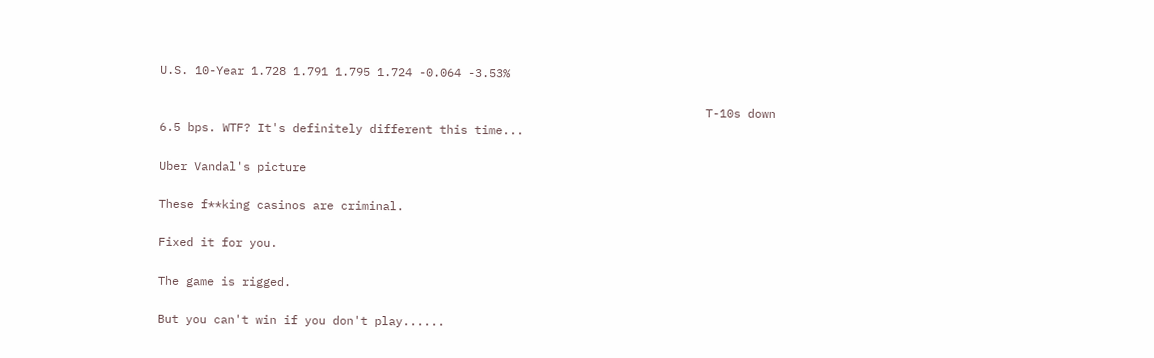U.S. 10-Year 1.728 1.791 1.795 1.724 -0.064 -3.53%

                                                                              T-10s down 6.5 bps. WTF? It's definitely different this time...

Uber Vandal's picture

These f**king casinos are criminal.

Fixed it for you.

The game is rigged.

But you can't win if you don't play......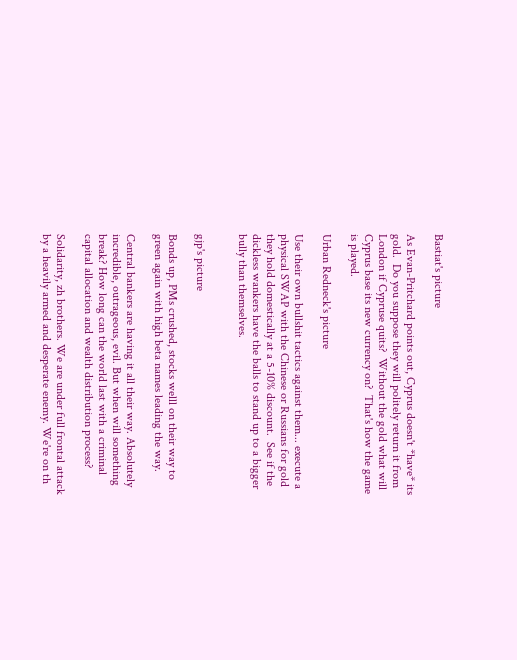Bastiat's picture

As Evan-Pritchard points out, Cyprus doesn't *have* its gold.  Do you suppose they will politely return it from London if Cypruse quits?  Without the gold what will Cyprus base its new currency on?  That's how the game is played.

Urban Redneck's picture

Use their own bullshit tactics against them... execute a physical SWAP with the Chinese or Russians for gold they hold domestically at a 5-10% discount.  See if the dickless wankers have the balls to stand up to a bigger bully than themselves.


gjp's picture

Bonds up, PMs crushed, stocks welll on their way to green again with high beta names leading the way.

Central bankers are having it all their way. Absolutely incredible, outrageous, evil. But when will something break? How long can the world last with a criminal capital allocation and wealth distribution process?

Solidarity, zh brothers. We are under full frontal attack by a heavily armed and desperate enemy. We're on th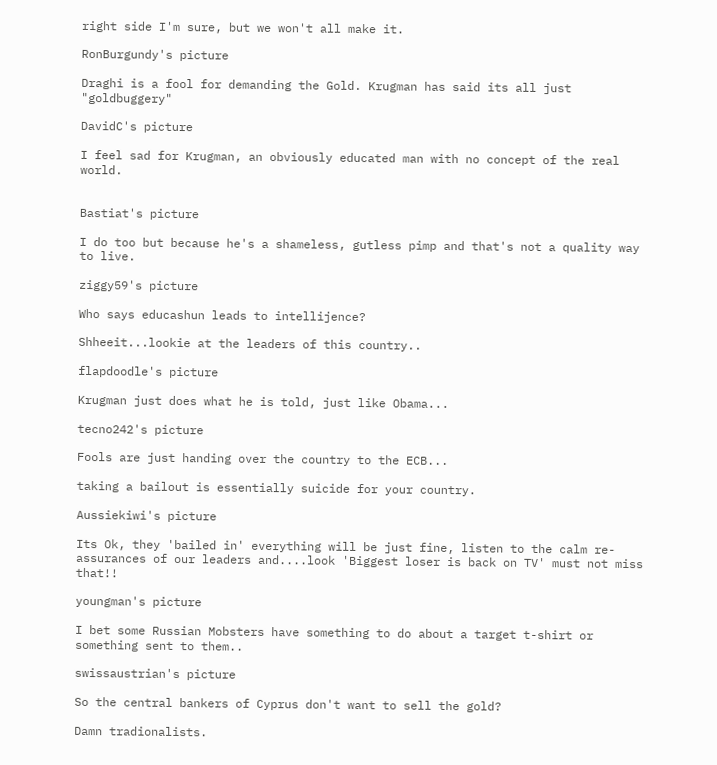right side I'm sure, but we won't all make it.

RonBurgundy's picture

Draghi is a fool for demanding the Gold. Krugman has said its all just "goldbuggery"

DavidC's picture

I feel sad for Krugman, an obviously educated man with no concept of the real world.


Bastiat's picture

I do too but because he's a shameless, gutless pimp and that's not a quality way to live.

ziggy59's picture

Who says educashun leads to intellijence?

Shheeit...lookie at the leaders of this country..

flapdoodle's picture

Krugman just does what he is told, just like Obama...

tecno242's picture

Fools are just handing over the country to the ECB...

taking a bailout is essentially suicide for your country.

Aussiekiwi's picture

Its Ok, they 'bailed in' everything will be just fine, listen to the calm re-assurances of our leaders and....look 'Biggest loser is back on TV' must not miss that!!

youngman's picture

I bet some Russian Mobsters have something to do about a target t-shirt or something sent to them..

swissaustrian's picture

So the central bankers of Cyprus don't want to sell the gold?

Damn tradionalists.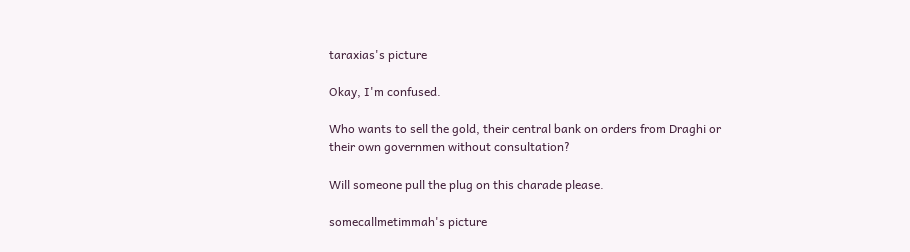taraxias's picture

Okay, I'm confused.

Who wants to sell the gold, their central bank on orders from Draghi or their own governmen without consultation?

Will someone pull the plug on this charade please.

somecallmetimmah's picture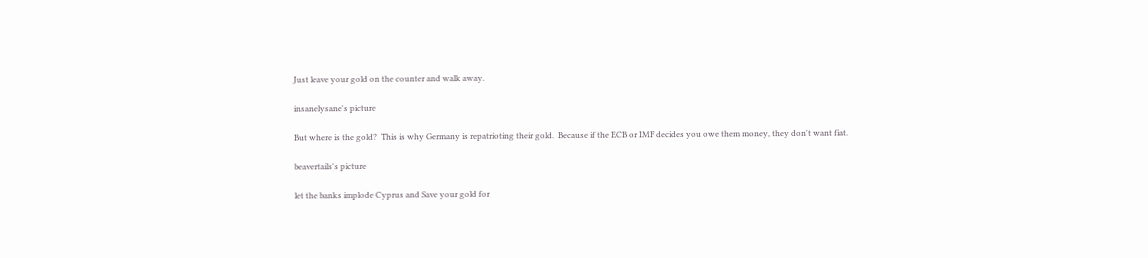Just leave your gold on the counter and walk away.

insanelysane's picture

But where is the gold?  This is why Germany is repatrioting their gold.  Because if the ECB or IMF decides you owe them money, they don't want fiat.

beavertails's picture

let the banks implode Cyprus and Save your gold for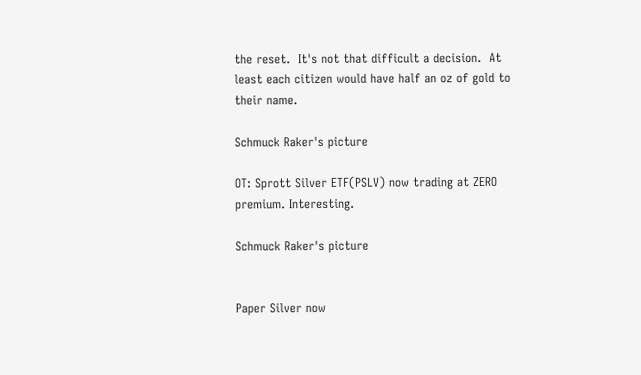the reset.  It's not that difficult a decision.  At least each citizen would have half an oz of gold to their name.

Schmuck Raker's picture

OT: Sprott Silver ETF(PSLV) now trading at ZERO premium. Interesting.

Schmuck Raker's picture


Paper Silver now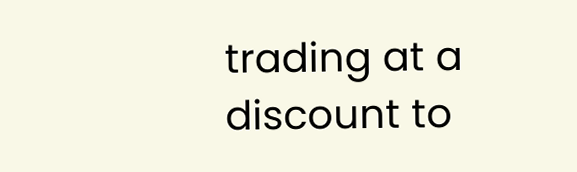trading at a discount to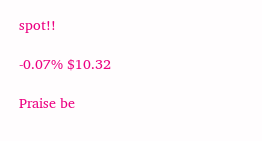spot!!

-0.07% $10.32

Praise be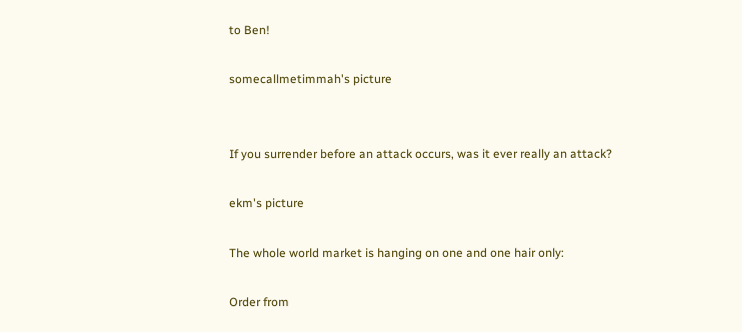to Ben!

somecallmetimmah's picture


If you surrender before an attack occurs, was it ever really an attack?

ekm's picture

The whole world market is hanging on one and one hair only:

Order from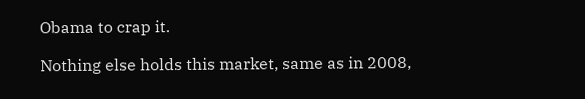Obama to crap it.

Nothing else holds this market, same as in 2008,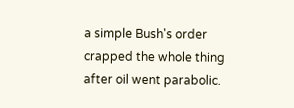a simple Bush's order crapped the whole thing after oil went parabolic.